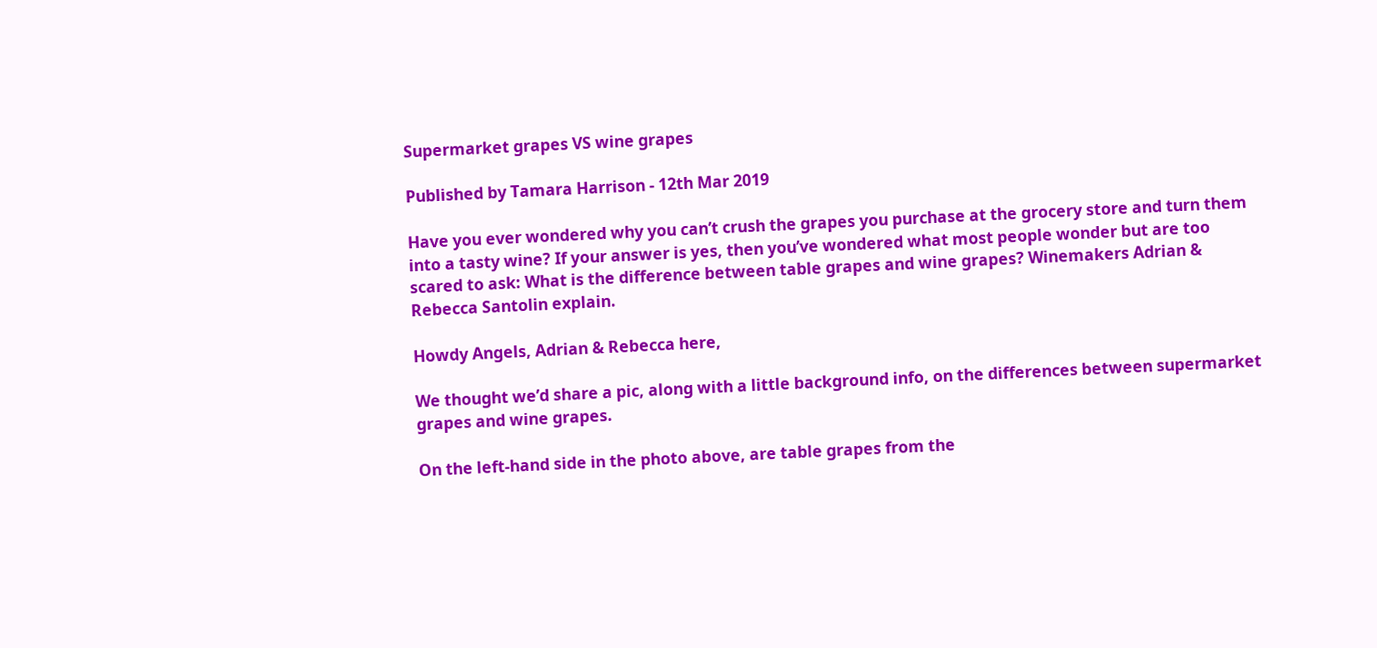Supermarket grapes VS wine grapes

Published by Tamara Harrison - 12th Mar 2019

Have you ever wondered why you can’t crush the grapes you purchase at the grocery store and turn them into a tasty wine? If your answer is yes, then you’ve wondered what most people wonder but are too scared to ask: What is the difference between table grapes and wine grapes? Winemakers Adrian & Rebecca Santolin explain.

Howdy Angels, Adrian & Rebecca here,

We thought we’d share a pic, along with a little background info, on the differences between supermarket grapes and wine grapes.

On the left-hand side in the photo above, are table grapes from the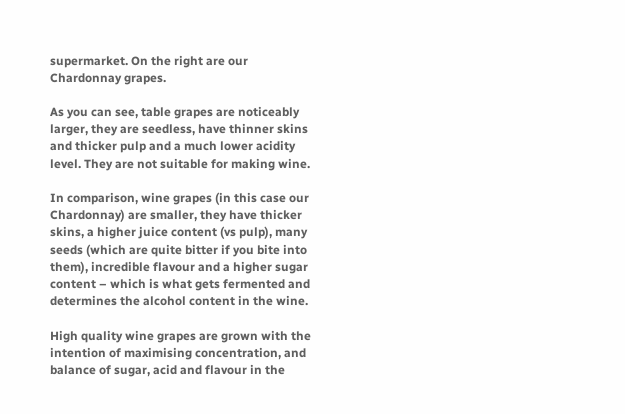supermarket. On the right are our Chardonnay grapes.

As you can see, table grapes are noticeably larger, they are seedless, have thinner skins and thicker pulp and a much lower acidity level. They are not suitable for making wine.

In comparison, wine grapes (in this case our Chardonnay) are smaller, they have thicker skins, a higher juice content (vs pulp), many seeds (which are quite bitter if you bite into them), incredible flavour and a higher sugar content – which is what gets fermented and determines the alcohol content in the wine.

High quality wine grapes are grown with the intention of maximising concentration, and balance of sugar, acid and flavour in the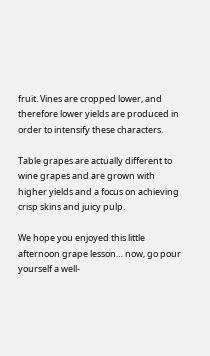fruit. Vines are cropped lower, and therefore lower yields are produced in order to intensify these characters.

Table grapes are actually different to wine grapes and are grown with higher yields and a focus on achieving crisp skins and juicy pulp.

We hope you enjoyed this little afternoon grape lesson… now, go pour yourself a well-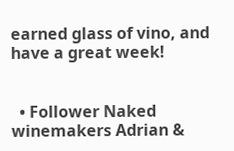earned glass of vino, and have a great week!


  • Follower Naked winemakers Adrian &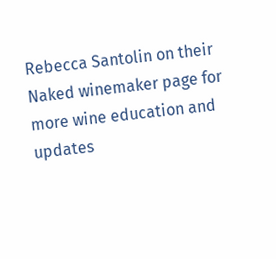Rebecca Santolin on their Naked winemaker page for more wine education and updates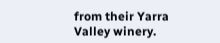from their Yarra Valley winery.